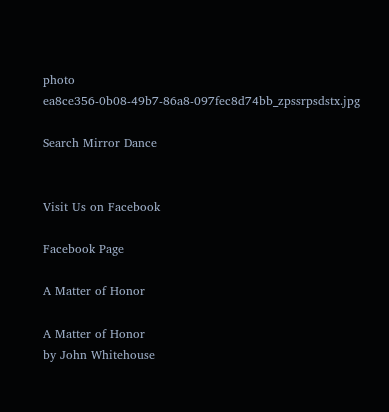photo ea8ce356-0b08-49b7-86a8-097fec8d74bb_zpssrpsdstx.jpg

Search Mirror Dance


Visit Us on Facebook

Facebook Page

A Matter of Honor

A Matter of Honor
by John Whitehouse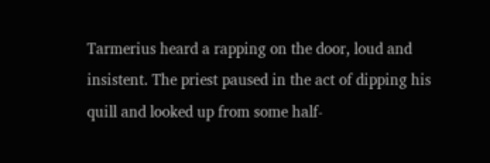Tarmerius heard a rapping on the door, loud and insistent. The priest paused in the act of dipping his quill and looked up from some half-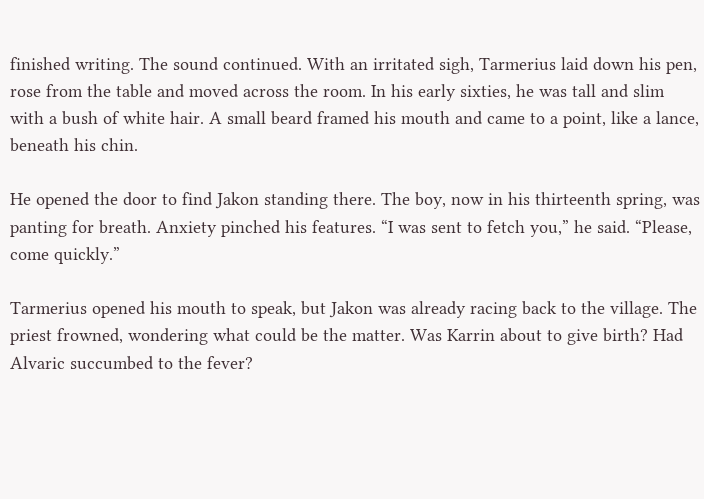finished writing. The sound continued. With an irritated sigh, Tarmerius laid down his pen, rose from the table and moved across the room. In his early sixties, he was tall and slim with a bush of white hair. A small beard framed his mouth and came to a point, like a lance, beneath his chin.

He opened the door to find Jakon standing there. The boy, now in his thirteenth spring, was panting for breath. Anxiety pinched his features. “I was sent to fetch you,” he said. “Please, come quickly.”

Tarmerius opened his mouth to speak, but Jakon was already racing back to the village. The priest frowned, wondering what could be the matter. Was Karrin about to give birth? Had Alvaric succumbed to the fever?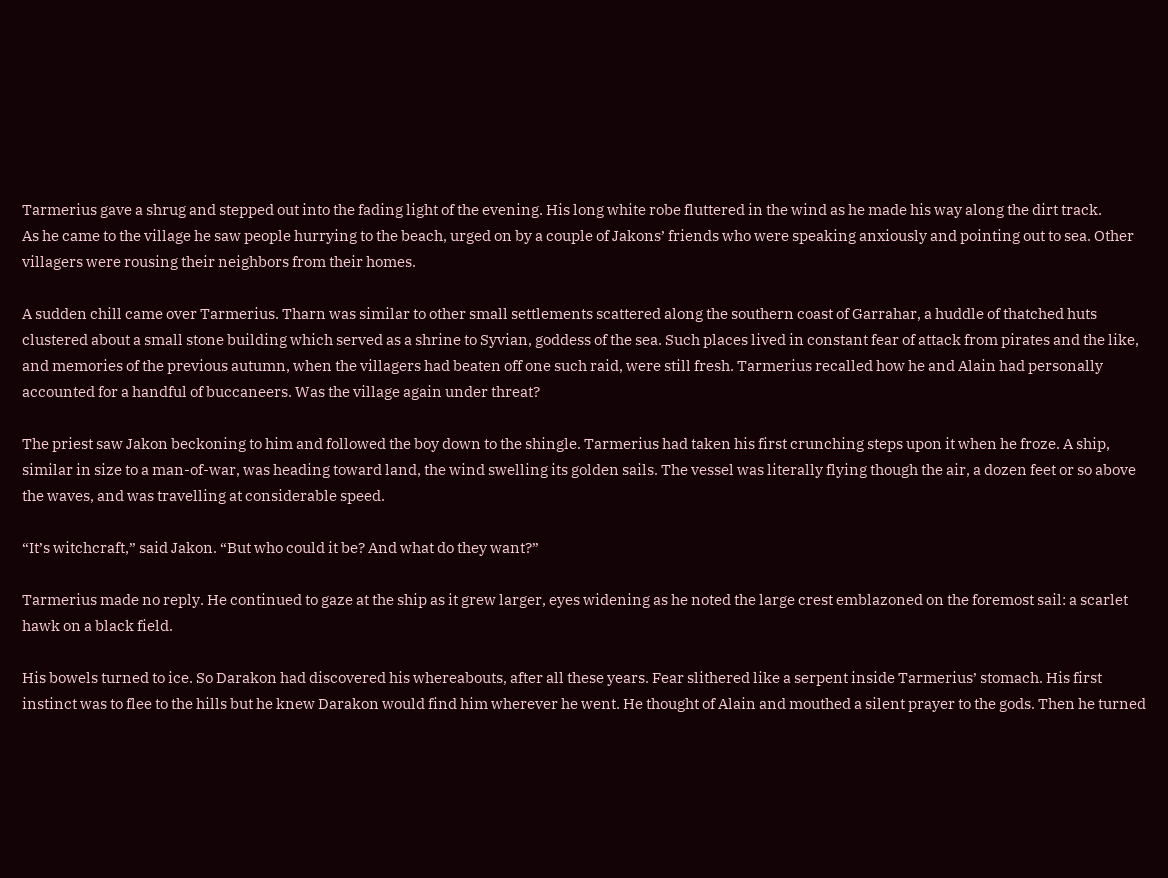Tarmerius gave a shrug and stepped out into the fading light of the evening. His long white robe fluttered in the wind as he made his way along the dirt track.
As he came to the village he saw people hurrying to the beach, urged on by a couple of Jakons’ friends who were speaking anxiously and pointing out to sea. Other villagers were rousing their neighbors from their homes.

A sudden chill came over Tarmerius. Tharn was similar to other small settlements scattered along the southern coast of Garrahar, a huddle of thatched huts clustered about a small stone building which served as a shrine to Syvian, goddess of the sea. Such places lived in constant fear of attack from pirates and the like, and memories of the previous autumn, when the villagers had beaten off one such raid, were still fresh. Tarmerius recalled how he and Alain had personally accounted for a handful of buccaneers. Was the village again under threat?

The priest saw Jakon beckoning to him and followed the boy down to the shingle. Tarmerius had taken his first crunching steps upon it when he froze. A ship, similar in size to a man-of-war, was heading toward land, the wind swelling its golden sails. The vessel was literally flying though the air, a dozen feet or so above the waves, and was travelling at considerable speed.

“It’s witchcraft,” said Jakon. “But who could it be? And what do they want?”

Tarmerius made no reply. He continued to gaze at the ship as it grew larger, eyes widening as he noted the large crest emblazoned on the foremost sail: a scarlet hawk on a black field.

His bowels turned to ice. So Darakon had discovered his whereabouts, after all these years. Fear slithered like a serpent inside Tarmerius’ stomach. His first instinct was to flee to the hills but he knew Darakon would find him wherever he went. He thought of Alain and mouthed a silent prayer to the gods. Then he turned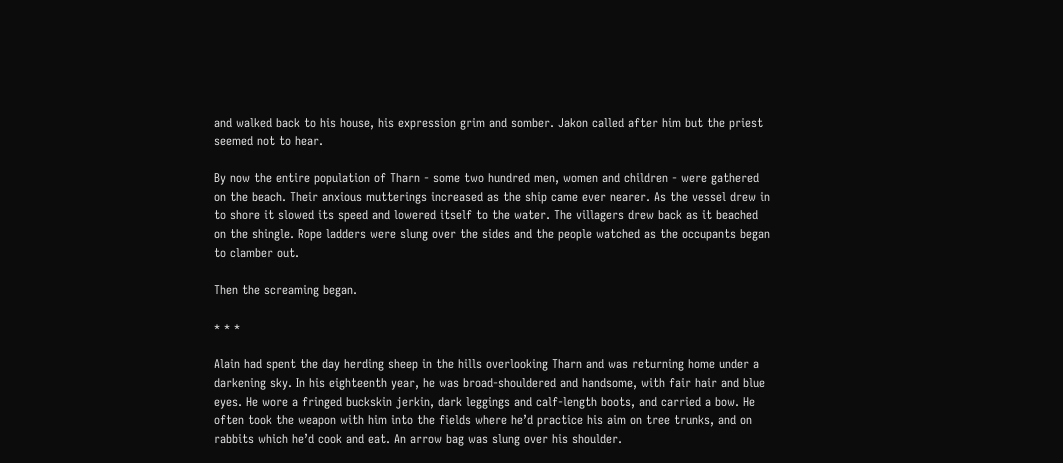and walked back to his house, his expression grim and somber. Jakon called after him but the priest seemed not to hear.

By now the entire population of Tharn - some two hundred men, women and children - were gathered on the beach. Their anxious mutterings increased as the ship came ever nearer. As the vessel drew in to shore it slowed its speed and lowered itself to the water. The villagers drew back as it beached on the shingle. Rope ladders were slung over the sides and the people watched as the occupants began to clamber out.

Then the screaming began.

* * *

Alain had spent the day herding sheep in the hills overlooking Tharn and was returning home under a darkening sky. In his eighteenth year, he was broad-shouldered and handsome, with fair hair and blue eyes. He wore a fringed buckskin jerkin, dark leggings and calf-length boots, and carried a bow. He often took the weapon with him into the fields where he’d practice his aim on tree trunks, and on rabbits which he’d cook and eat. An arrow bag was slung over his shoulder.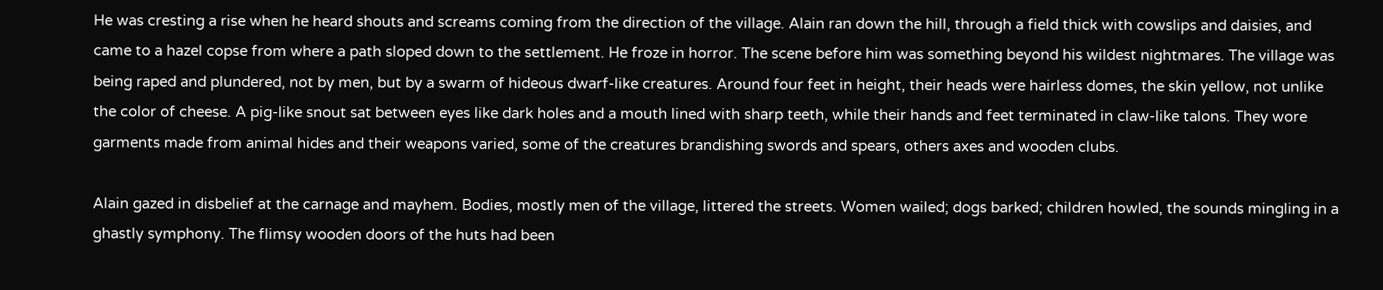He was cresting a rise when he heard shouts and screams coming from the direction of the village. Alain ran down the hill, through a field thick with cowslips and daisies, and came to a hazel copse from where a path sloped down to the settlement. He froze in horror. The scene before him was something beyond his wildest nightmares. The village was being raped and plundered, not by men, but by a swarm of hideous dwarf-like creatures. Around four feet in height, their heads were hairless domes, the skin yellow, not unlike the color of cheese. A pig-like snout sat between eyes like dark holes and a mouth lined with sharp teeth, while their hands and feet terminated in claw-like talons. They wore garments made from animal hides and their weapons varied, some of the creatures brandishing swords and spears, others axes and wooden clubs.

Alain gazed in disbelief at the carnage and mayhem. Bodies, mostly men of the village, littered the streets. Women wailed; dogs barked; children howled, the sounds mingling in a ghastly symphony. The flimsy wooden doors of the huts had been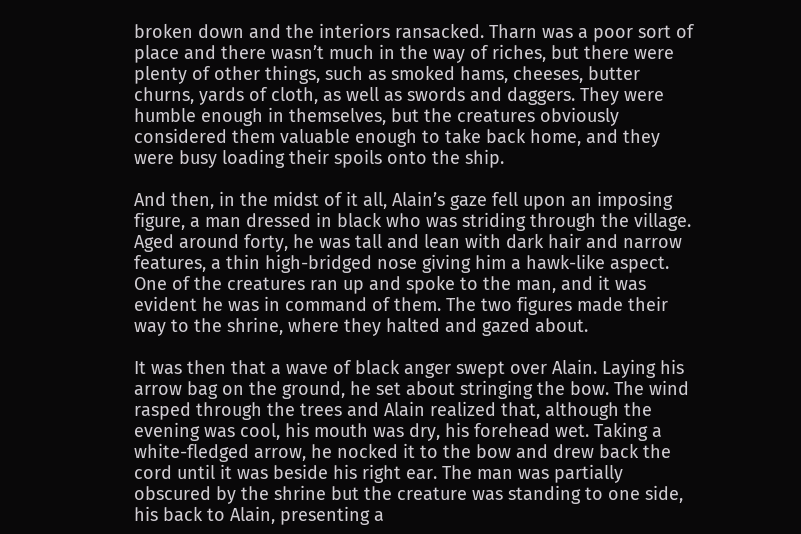broken down and the interiors ransacked. Tharn was a poor sort of place and there wasn’t much in the way of riches, but there were plenty of other things, such as smoked hams, cheeses, butter churns, yards of cloth, as well as swords and daggers. They were humble enough in themselves, but the creatures obviously considered them valuable enough to take back home, and they were busy loading their spoils onto the ship.

And then, in the midst of it all, Alain’s gaze fell upon an imposing figure, a man dressed in black who was striding through the village. Aged around forty, he was tall and lean with dark hair and narrow features, a thin high-bridged nose giving him a hawk-like aspect. One of the creatures ran up and spoke to the man, and it was evident he was in command of them. The two figures made their way to the shrine, where they halted and gazed about.

It was then that a wave of black anger swept over Alain. Laying his arrow bag on the ground, he set about stringing the bow. The wind rasped through the trees and Alain realized that, although the evening was cool, his mouth was dry, his forehead wet. Taking a white-fledged arrow, he nocked it to the bow and drew back the cord until it was beside his right ear. The man was partially obscured by the shrine but the creature was standing to one side, his back to Alain, presenting a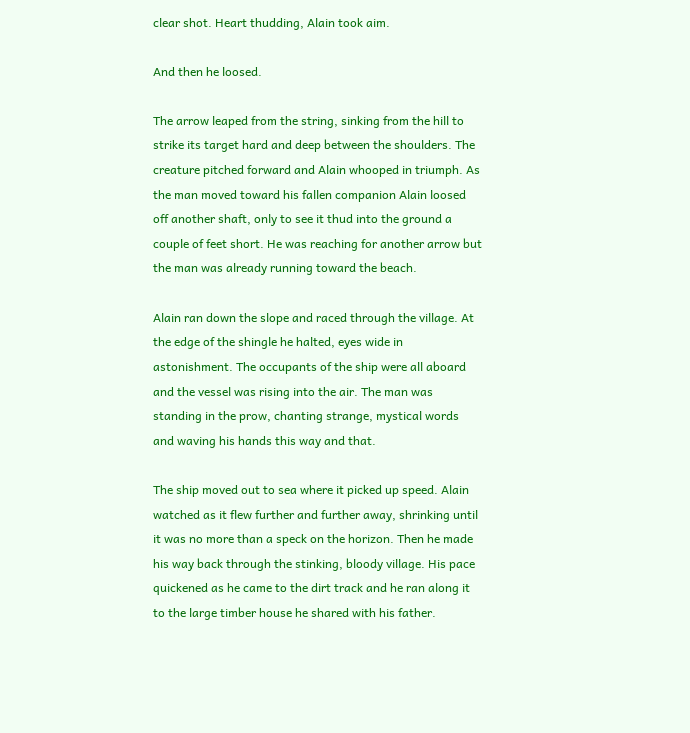clear shot. Heart thudding, Alain took aim.

And then he loosed.

The arrow leaped from the string, sinking from the hill to strike its target hard and deep between the shoulders. The creature pitched forward and Alain whooped in triumph. As the man moved toward his fallen companion Alain loosed off another shaft, only to see it thud into the ground a couple of feet short. He was reaching for another arrow but the man was already running toward the beach.

Alain ran down the slope and raced through the village. At the edge of the shingle he halted, eyes wide in astonishment. The occupants of the ship were all aboard and the vessel was rising into the air. The man was standing in the prow, chanting strange, mystical words and waving his hands this way and that.

The ship moved out to sea where it picked up speed. Alain watched as it flew further and further away, shrinking until it was no more than a speck on the horizon. Then he made his way back through the stinking, bloody village. His pace quickened as he came to the dirt track and he ran along it to the large timber house he shared with his father.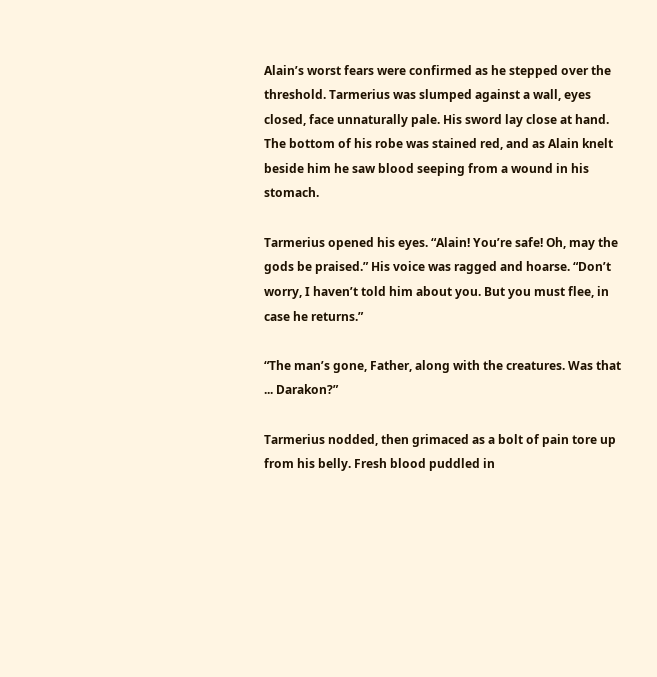Alain’s worst fears were confirmed as he stepped over the threshold. Tarmerius was slumped against a wall, eyes closed, face unnaturally pale. His sword lay close at hand. The bottom of his robe was stained red, and as Alain knelt beside him he saw blood seeping from a wound in his stomach.

Tarmerius opened his eyes. “Alain! You’re safe! Oh, may the gods be praised.” His voice was ragged and hoarse. “Don’t worry, I haven’t told him about you. But you must flee, in case he returns.”

“The man’s gone, Father, along with the creatures. Was that ... Darakon?”

Tarmerius nodded, then grimaced as a bolt of pain tore up from his belly. Fresh blood puddled in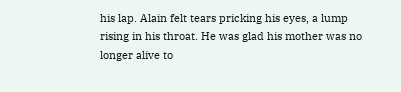his lap. Alain felt tears pricking his eyes, a lump rising in his throat. He was glad his mother was no longer alive to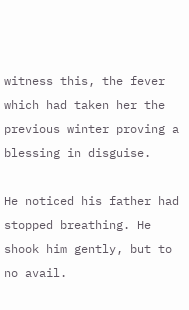witness this, the fever which had taken her the previous winter proving a blessing in disguise.

He noticed his father had stopped breathing. He shook him gently, but to no avail.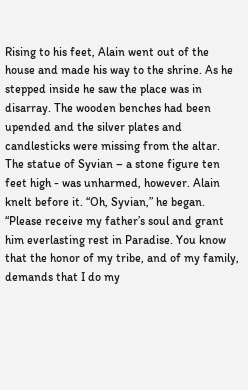Rising to his feet, Alain went out of the house and made his way to the shrine. As he stepped inside he saw the place was in disarray. The wooden benches had been upended and the silver plates and candlesticks were missing from the altar. The statue of Syvian – a stone figure ten feet high - was unharmed, however. Alain knelt before it. “Oh, Syvian,” he began. “Please receive my father’s soul and grant him everlasting rest in Paradise. You know that the honor of my tribe, and of my family, demands that I do my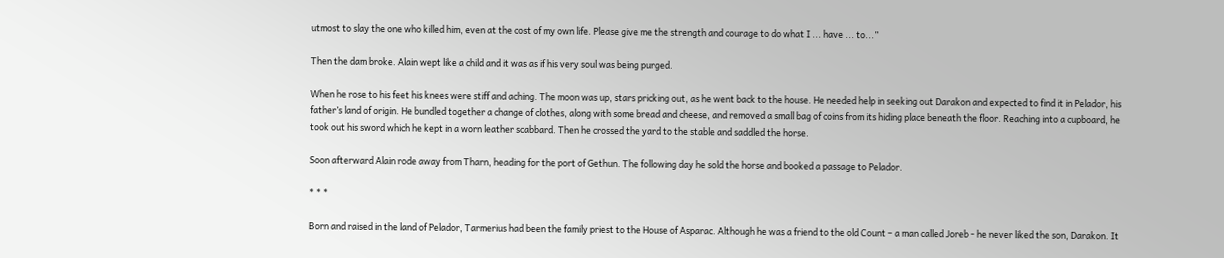utmost to slay the one who killed him, even at the cost of my own life. Please give me the strength and courage to do what I ... have ... to...”

Then the dam broke. Alain wept like a child and it was as if his very soul was being purged.

When he rose to his feet his knees were stiff and aching. The moon was up, stars pricking out, as he went back to the house. He needed help in seeking out Darakon and expected to find it in Pelador, his father’s land of origin. He bundled together a change of clothes, along with some bread and cheese, and removed a small bag of coins from its hiding place beneath the floor. Reaching into a cupboard, he took out his sword which he kept in a worn leather scabbard. Then he crossed the yard to the stable and saddled the horse.

Soon afterward Alain rode away from Tharn, heading for the port of Gethun. The following day he sold the horse and booked a passage to Pelador.

* * *

Born and raised in the land of Pelador, Tarmerius had been the family priest to the House of Asparac. Although he was a friend to the old Count – a man called Joreb - he never liked the son, Darakon. It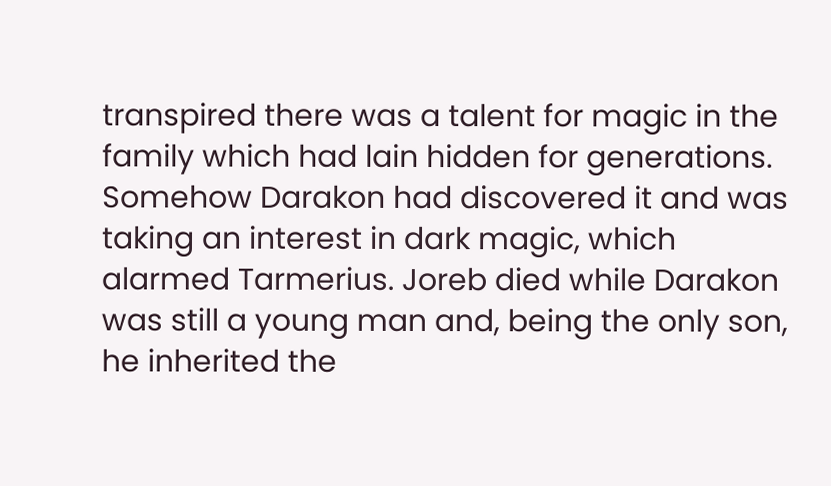transpired there was a talent for magic in the family which had lain hidden for generations. Somehow Darakon had discovered it and was taking an interest in dark magic, which alarmed Tarmerius. Joreb died while Darakon was still a young man and, being the only son, he inherited the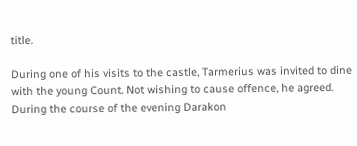title.

During one of his visits to the castle, Tarmerius was invited to dine with the young Count. Not wishing to cause offence, he agreed. During the course of the evening Darakon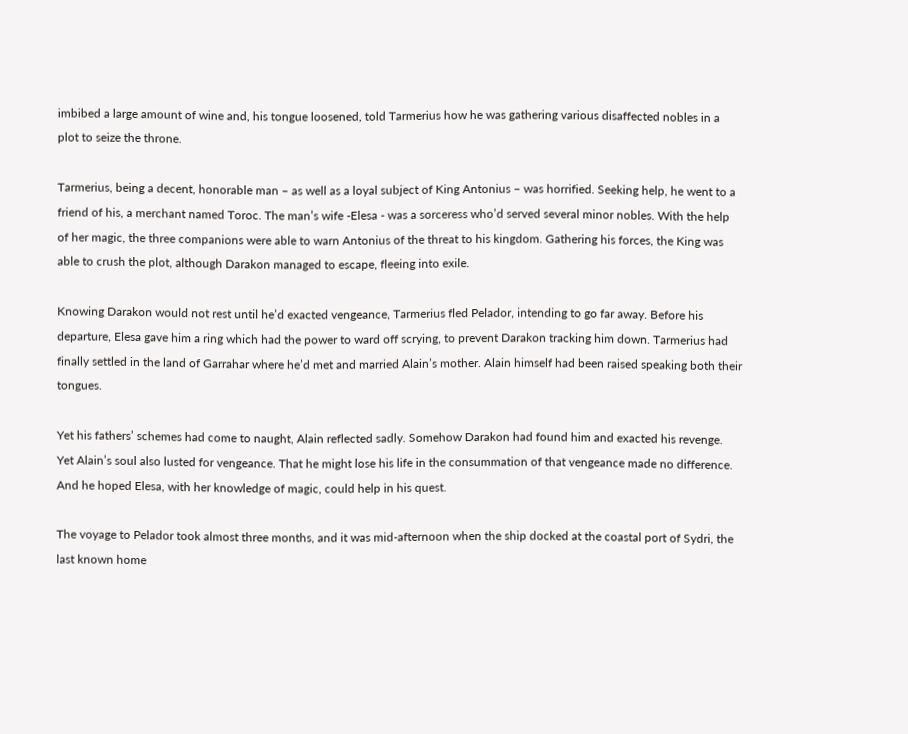imbibed a large amount of wine and, his tongue loosened, told Tarmerius how he was gathering various disaffected nobles in a plot to seize the throne.

Tarmerius, being a decent, honorable man – as well as a loyal subject of King Antonius – was horrified. Seeking help, he went to a friend of his, a merchant named Toroc. The man’s wife -Elesa - was a sorceress who’d served several minor nobles. With the help of her magic, the three companions were able to warn Antonius of the threat to his kingdom. Gathering his forces, the King was able to crush the plot, although Darakon managed to escape, fleeing into exile.

Knowing Darakon would not rest until he’d exacted vengeance, Tarmerius fled Pelador, intending to go far away. Before his departure, Elesa gave him a ring which had the power to ward off scrying, to prevent Darakon tracking him down. Tarmerius had finally settled in the land of Garrahar where he’d met and married Alain’s mother. Alain himself had been raised speaking both their tongues.

Yet his fathers’ schemes had come to naught, Alain reflected sadly. Somehow Darakon had found him and exacted his revenge. Yet Alain’s soul also lusted for vengeance. That he might lose his life in the consummation of that vengeance made no difference. And he hoped Elesa, with her knowledge of magic, could help in his quest.

The voyage to Pelador took almost three months, and it was mid-afternoon when the ship docked at the coastal port of Sydri, the last known home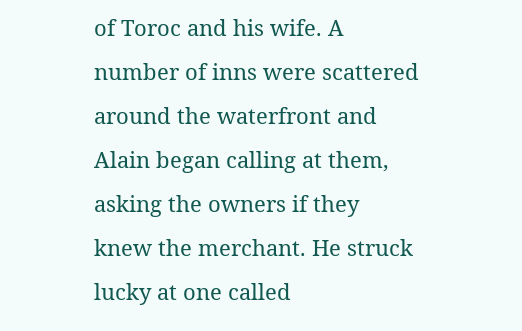of Toroc and his wife. A number of inns were scattered around the waterfront and Alain began calling at them, asking the owners if they knew the merchant. He struck lucky at one called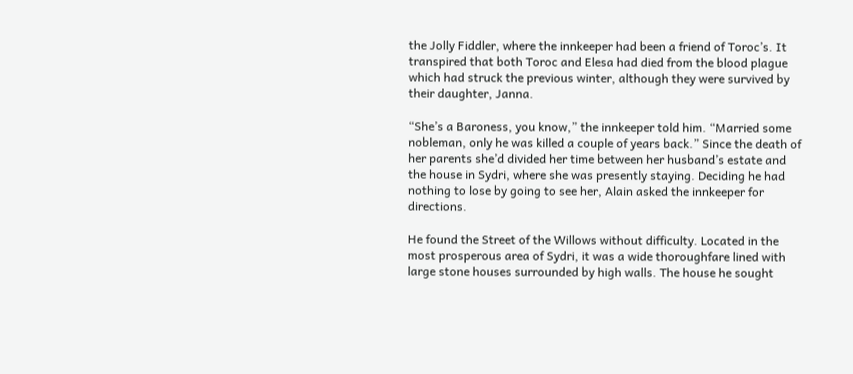the Jolly Fiddler, where the innkeeper had been a friend of Toroc’s. It transpired that both Toroc and Elesa had died from the blood plague which had struck the previous winter, although they were survived by their daughter, Janna.

“She’s a Baroness, you know,” the innkeeper told him. “Married some nobleman, only he was killed a couple of years back.” Since the death of her parents she’d divided her time between her husband’s estate and the house in Sydri, where she was presently staying. Deciding he had nothing to lose by going to see her, Alain asked the innkeeper for directions.

He found the Street of the Willows without difficulty. Located in the most prosperous area of Sydri, it was a wide thoroughfare lined with large stone houses surrounded by high walls. The house he sought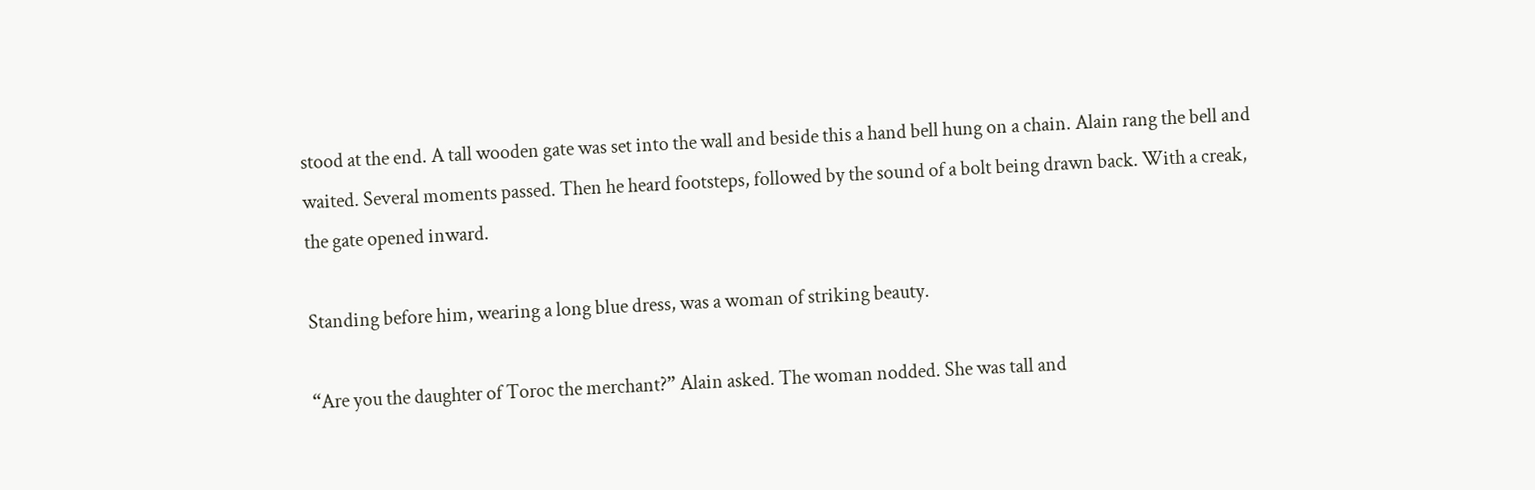stood at the end. A tall wooden gate was set into the wall and beside this a hand bell hung on a chain. Alain rang the bell and waited. Several moments passed. Then he heard footsteps, followed by the sound of a bolt being drawn back. With a creak, the gate opened inward.

Standing before him, wearing a long blue dress, was a woman of striking beauty.

“Are you the daughter of Toroc the merchant?” Alain asked. The woman nodded. She was tall and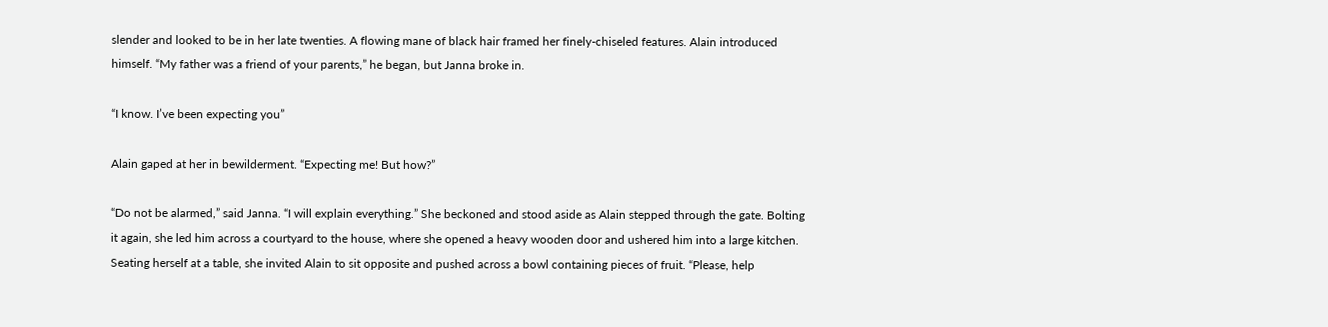slender and looked to be in her late twenties. A flowing mane of black hair framed her finely-chiseled features. Alain introduced himself. “My father was a friend of your parents,” he began, but Janna broke in.

“I know. I’ve been expecting you”

Alain gaped at her in bewilderment. “Expecting me! But how?”

“Do not be alarmed,” said Janna. “I will explain everything.” She beckoned and stood aside as Alain stepped through the gate. Bolting it again, she led him across a courtyard to the house, where she opened a heavy wooden door and ushered him into a large kitchen. Seating herself at a table, she invited Alain to sit opposite and pushed across a bowl containing pieces of fruit. “Please, help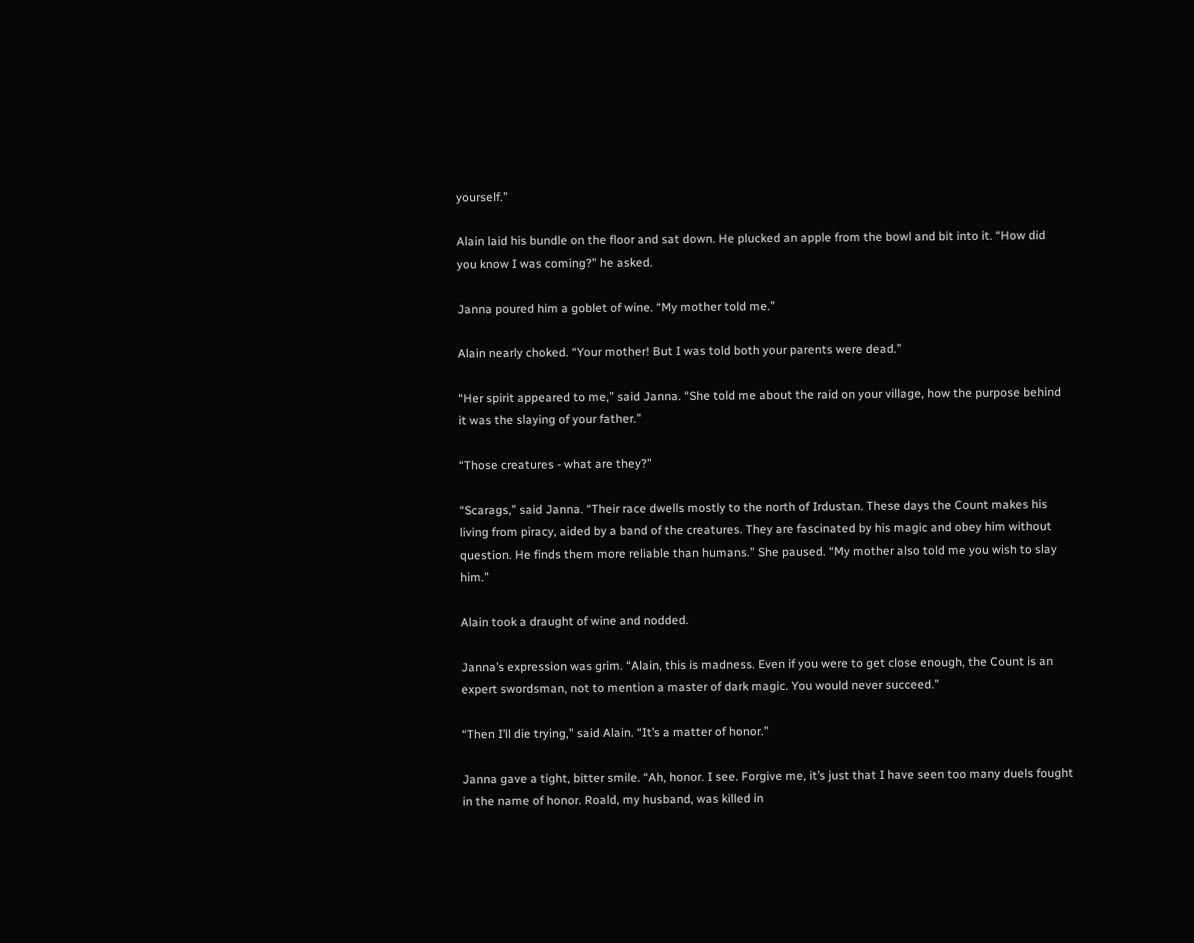yourself.”

Alain laid his bundle on the floor and sat down. He plucked an apple from the bowl and bit into it. “How did you know I was coming?” he asked.

Janna poured him a goblet of wine. “My mother told me.”

Alain nearly choked. “Your mother! But I was told both your parents were dead.”

“Her spirit appeared to me,” said Janna. “She told me about the raid on your village, how the purpose behind it was the slaying of your father.”

“Those creatures - what are they?”

“Scarags,” said Janna. “Their race dwells mostly to the north of Irdustan. These days the Count makes his living from piracy, aided by a band of the creatures. They are fascinated by his magic and obey him without question. He finds them more reliable than humans.” She paused. “My mother also told me you wish to slay him.”

Alain took a draught of wine and nodded.

Janna’s expression was grim. “Alain, this is madness. Even if you were to get close enough, the Count is an expert swordsman, not to mention a master of dark magic. You would never succeed.”

“Then I’ll die trying,” said Alain. “It’s a matter of honor.”

Janna gave a tight, bitter smile. “Ah, honor. I see. Forgive me, it’s just that I have seen too many duels fought in the name of honor. Roald, my husband, was killed in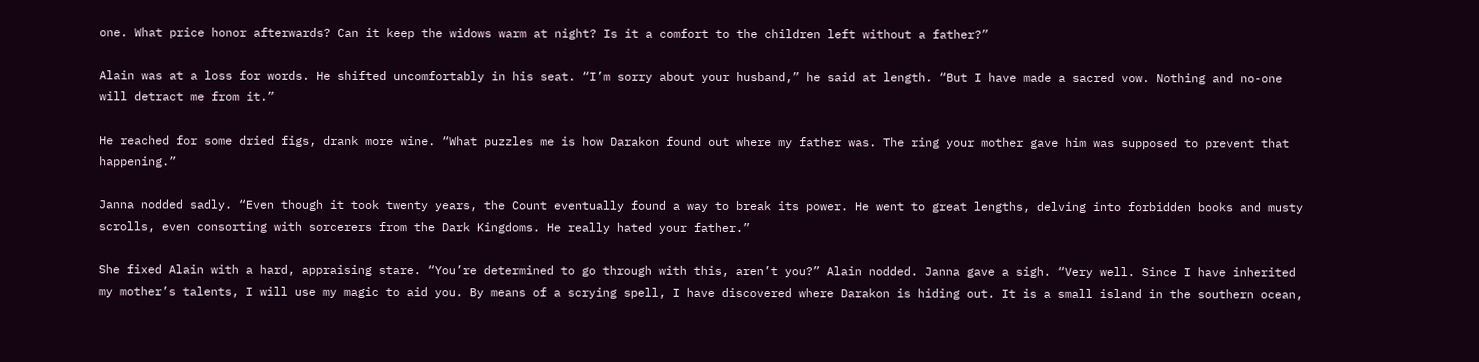one. What price honor afterwards? Can it keep the widows warm at night? Is it a comfort to the children left without a father?”

Alain was at a loss for words. He shifted uncomfortably in his seat. “I’m sorry about your husband,” he said at length. “But I have made a sacred vow. Nothing and no-one will detract me from it.”

He reached for some dried figs, drank more wine. “What puzzles me is how Darakon found out where my father was. The ring your mother gave him was supposed to prevent that happening.”

Janna nodded sadly. “Even though it took twenty years, the Count eventually found a way to break its power. He went to great lengths, delving into forbidden books and musty scrolls, even consorting with sorcerers from the Dark Kingdoms. He really hated your father.”

She fixed Alain with a hard, appraising stare. “You’re determined to go through with this, aren’t you?” Alain nodded. Janna gave a sigh. “Very well. Since I have inherited my mother’s talents, I will use my magic to aid you. By means of a scrying spell, I have discovered where Darakon is hiding out. It is a small island in the southern ocean,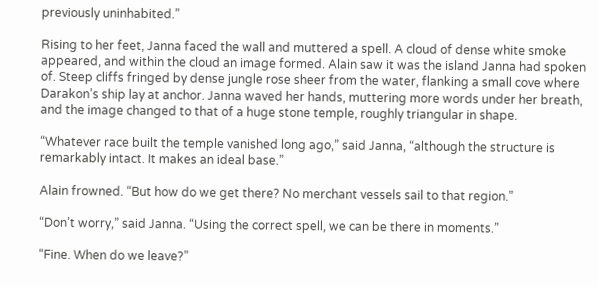previously uninhabited.”

Rising to her feet, Janna faced the wall and muttered a spell. A cloud of dense white smoke appeared, and within the cloud an image formed. Alain saw it was the island Janna had spoken of. Steep cliffs fringed by dense jungle rose sheer from the water, flanking a small cove where Darakon’s ship lay at anchor. Janna waved her hands, muttering more words under her breath, and the image changed to that of a huge stone temple, roughly triangular in shape.

“Whatever race built the temple vanished long ago,” said Janna, “although the structure is remarkably intact. It makes an ideal base.”

Alain frowned. “But how do we get there? No merchant vessels sail to that region.”

“Don’t worry,” said Janna. “Using the correct spell, we can be there in moments.”

“Fine. When do we leave?”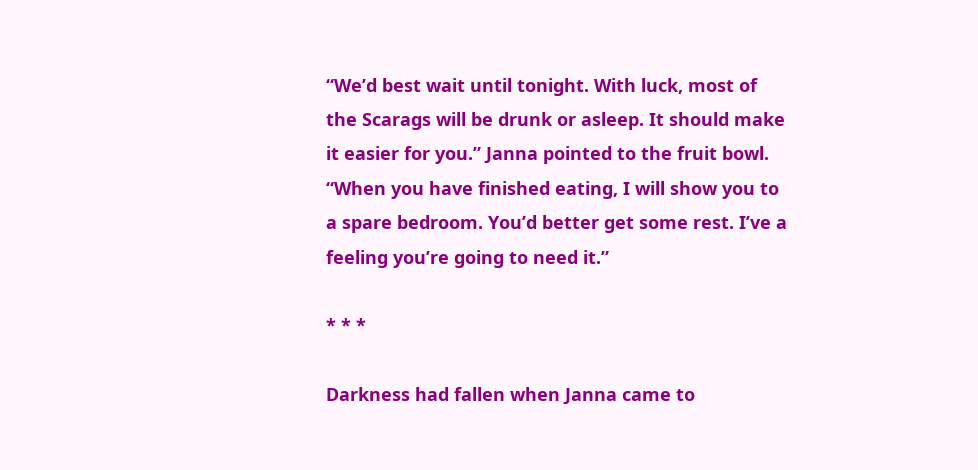“We’d best wait until tonight. With luck, most of the Scarags will be drunk or asleep. It should make it easier for you.” Janna pointed to the fruit bowl. “When you have finished eating, I will show you to a spare bedroom. You’d better get some rest. I’ve a feeling you’re going to need it.”

* * *

Darkness had fallen when Janna came to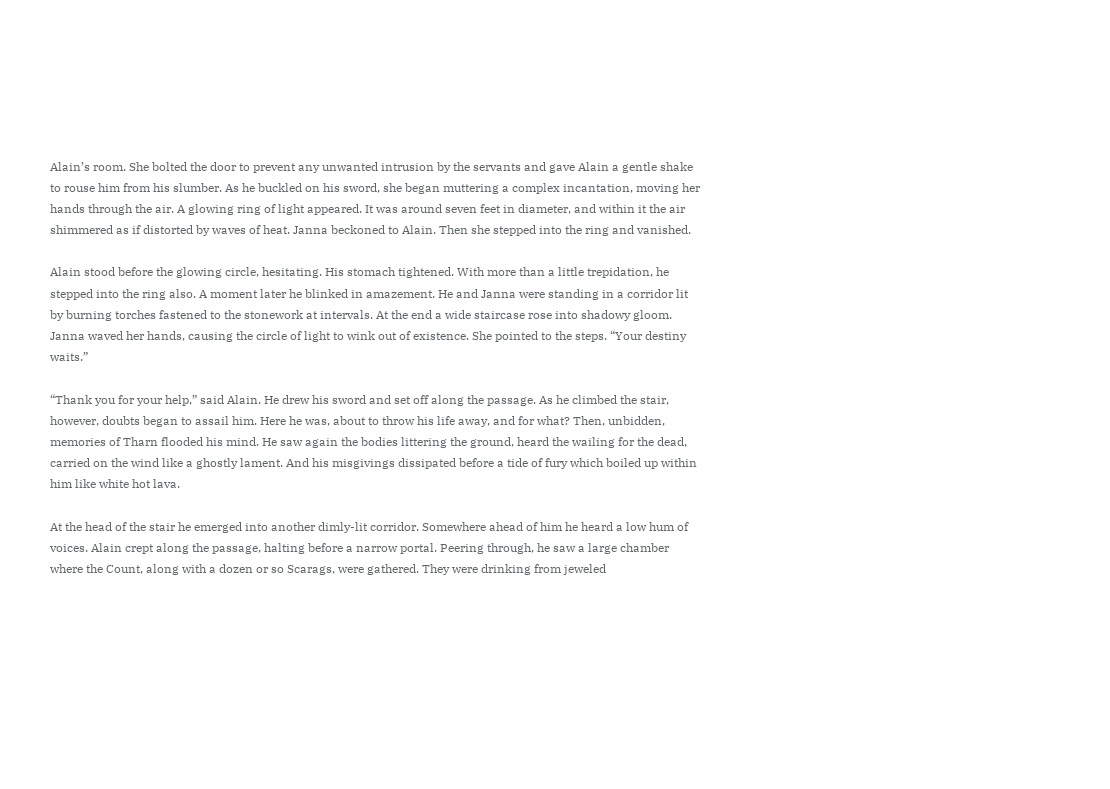Alain’s room. She bolted the door to prevent any unwanted intrusion by the servants and gave Alain a gentle shake to rouse him from his slumber. As he buckled on his sword, she began muttering a complex incantation, moving her hands through the air. A glowing ring of light appeared. It was around seven feet in diameter, and within it the air shimmered as if distorted by waves of heat. Janna beckoned to Alain. Then she stepped into the ring and vanished.

Alain stood before the glowing circle, hesitating. His stomach tightened. With more than a little trepidation, he stepped into the ring also. A moment later he blinked in amazement. He and Janna were standing in a corridor lit by burning torches fastened to the stonework at intervals. At the end a wide staircase rose into shadowy gloom. Janna waved her hands, causing the circle of light to wink out of existence. She pointed to the steps. “Your destiny waits.”

“Thank you for your help,” said Alain. He drew his sword and set off along the passage. As he climbed the stair, however, doubts began to assail him. Here he was, about to throw his life away, and for what? Then, unbidden, memories of Tharn flooded his mind. He saw again the bodies littering the ground, heard the wailing for the dead, carried on the wind like a ghostly lament. And his misgivings dissipated before a tide of fury which boiled up within him like white hot lava.

At the head of the stair he emerged into another dimly-lit corridor. Somewhere ahead of him he heard a low hum of voices. Alain crept along the passage, halting before a narrow portal. Peering through, he saw a large chamber where the Count, along with a dozen or so Scarags, were gathered. They were drinking from jeweled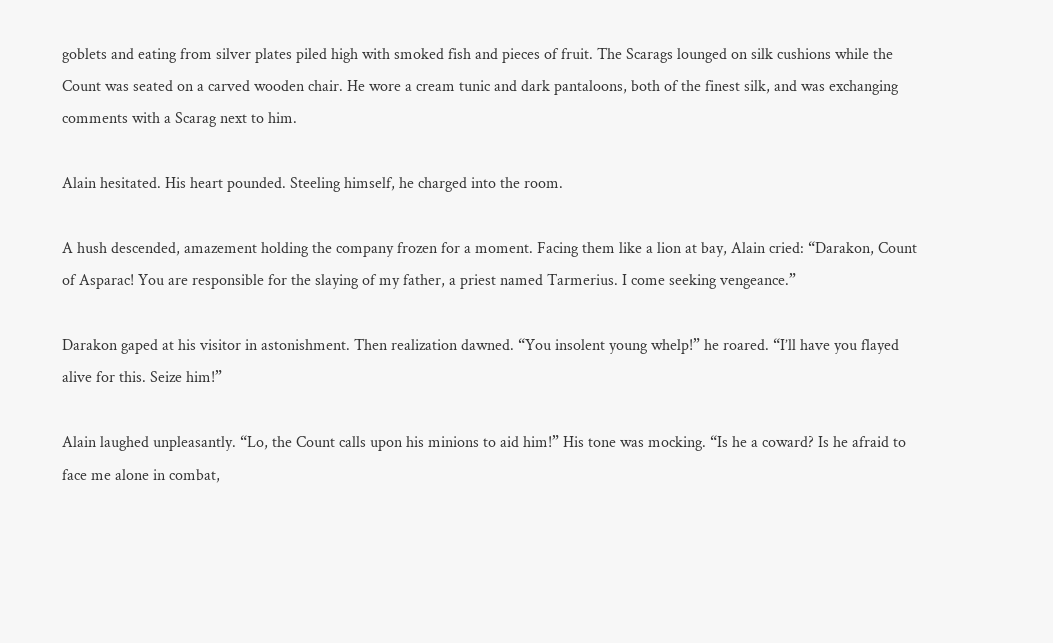goblets and eating from silver plates piled high with smoked fish and pieces of fruit. The Scarags lounged on silk cushions while the Count was seated on a carved wooden chair. He wore a cream tunic and dark pantaloons, both of the finest silk, and was exchanging comments with a Scarag next to him.

Alain hesitated. His heart pounded. Steeling himself, he charged into the room.

A hush descended, amazement holding the company frozen for a moment. Facing them like a lion at bay, Alain cried: “Darakon, Count of Asparac! You are responsible for the slaying of my father, a priest named Tarmerius. I come seeking vengeance.”

Darakon gaped at his visitor in astonishment. Then realization dawned. “You insolent young whelp!” he roared. “I’ll have you flayed alive for this. Seize him!”

Alain laughed unpleasantly. “Lo, the Count calls upon his minions to aid him!” His tone was mocking. “Is he a coward? Is he afraid to face me alone in combat,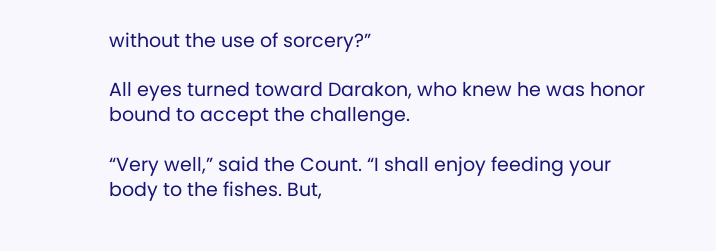without the use of sorcery?”

All eyes turned toward Darakon, who knew he was honor bound to accept the challenge.

“Very well,” said the Count. “I shall enjoy feeding your body to the fishes. But,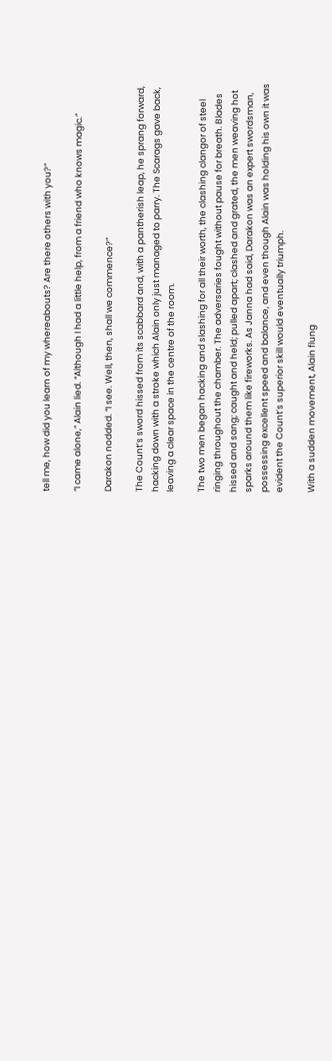tell me, how did you learn of my whereabouts? Are there others with you?”

“I came alone,” Alain lied. “Although I had a little help, from a friend who knows magic.”

Darakon nodded. “I see. Well, then, shall we commence?”

The Count’s sword hissed from its scabbard and, with a pantherish leap, he sprang forward, hacking down with a stroke which Alain only just managed to parry. The Scarags gave back, leaving a clear space in the centre of the room.

The two men began hacking and slashing for all their worth, the clashing clangor of steel ringing throughout the chamber. The adversaries fought without pause for breath. Blades hissed and sang; caught and held; pulled apart; clashed and grated, the men weaving hot sparks around them like fireworks. As Janna had said, Darakon was an expert swordsman, possessing excellent speed and balance, and even though Alain was holding his own it was evident the Count’s superior skill would eventually triumph.

With a sudden movement, Alain flung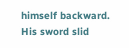himself backward. His sword slid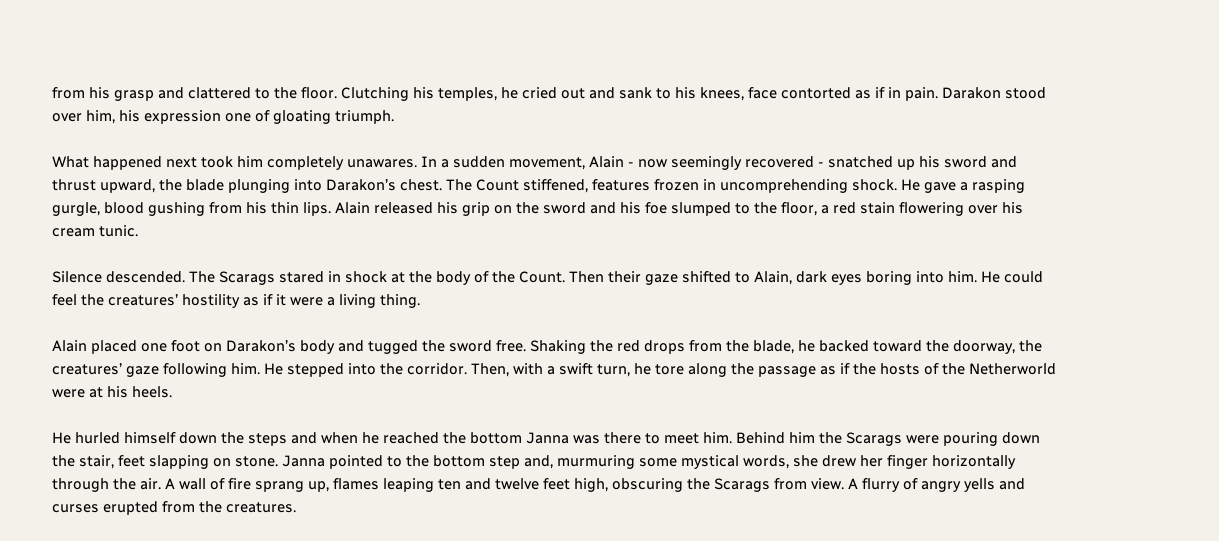from his grasp and clattered to the floor. Clutching his temples, he cried out and sank to his knees, face contorted as if in pain. Darakon stood over him, his expression one of gloating triumph.

What happened next took him completely unawares. In a sudden movement, Alain - now seemingly recovered - snatched up his sword and thrust upward, the blade plunging into Darakon’s chest. The Count stiffened, features frozen in uncomprehending shock. He gave a rasping gurgle, blood gushing from his thin lips. Alain released his grip on the sword and his foe slumped to the floor, a red stain flowering over his cream tunic.

Silence descended. The Scarags stared in shock at the body of the Count. Then their gaze shifted to Alain, dark eyes boring into him. He could feel the creatures’ hostility as if it were a living thing.

Alain placed one foot on Darakon’s body and tugged the sword free. Shaking the red drops from the blade, he backed toward the doorway, the creatures’ gaze following him. He stepped into the corridor. Then, with a swift turn, he tore along the passage as if the hosts of the Netherworld were at his heels.

He hurled himself down the steps and when he reached the bottom Janna was there to meet him. Behind him the Scarags were pouring down the stair, feet slapping on stone. Janna pointed to the bottom step and, murmuring some mystical words, she drew her finger horizontally through the air. A wall of fire sprang up, flames leaping ten and twelve feet high, obscuring the Scarags from view. A flurry of angry yells and curses erupted from the creatures.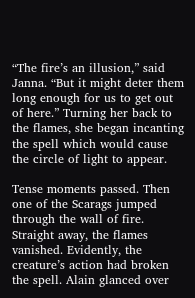“The fire’s an illusion,” said Janna. “But it might deter them long enough for us to get out of here.” Turning her back to the flames, she began incanting the spell which would cause the circle of light to appear.

Tense moments passed. Then one of the Scarags jumped through the wall of fire. Straight away, the flames vanished. Evidently, the creature’s action had broken the spell. Alain glanced over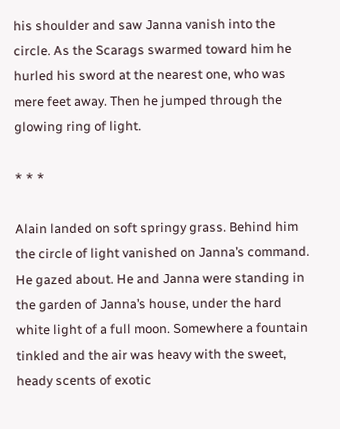his shoulder and saw Janna vanish into the circle. As the Scarags swarmed toward him he hurled his sword at the nearest one, who was mere feet away. Then he jumped through the glowing ring of light.

* * *

Alain landed on soft springy grass. Behind him the circle of light vanished on Janna’s command. He gazed about. He and Janna were standing in the garden of Janna’s house, under the hard white light of a full moon. Somewhere a fountain tinkled and the air was heavy with the sweet, heady scents of exotic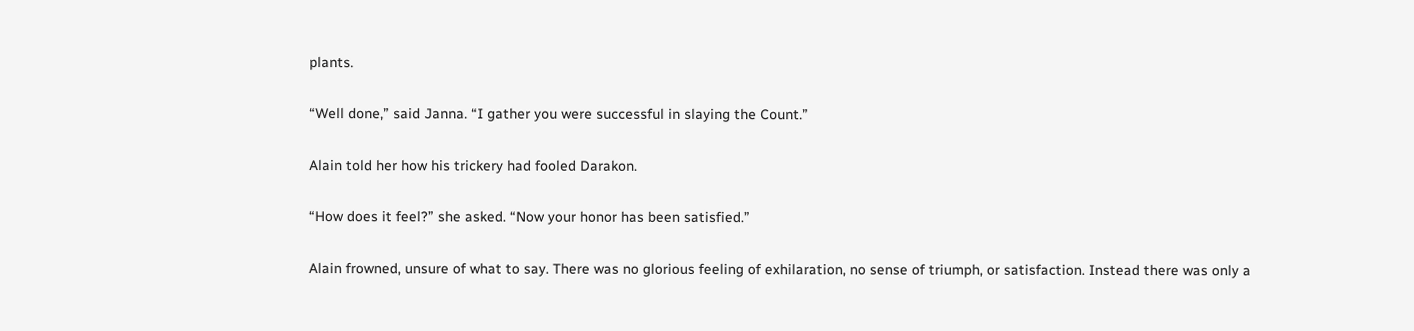plants.

“Well done,” said Janna. “I gather you were successful in slaying the Count.”

Alain told her how his trickery had fooled Darakon.

“How does it feel?” she asked. “Now your honor has been satisfied.”

Alain frowned, unsure of what to say. There was no glorious feeling of exhilaration, no sense of triumph, or satisfaction. Instead there was only a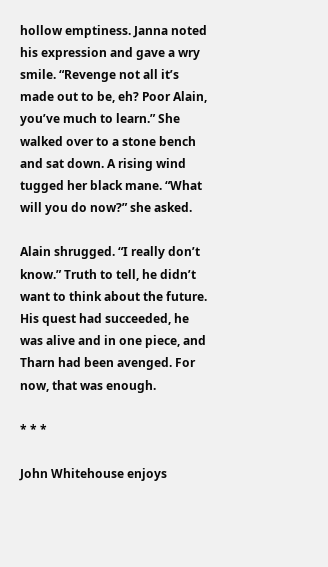hollow emptiness. Janna noted his expression and gave a wry smile. “Revenge not all it’s made out to be, eh? Poor Alain, you’ve much to learn.” She walked over to a stone bench and sat down. A rising wind tugged her black mane. “What will you do now?” she asked.

Alain shrugged. “I really don’t know.” Truth to tell, he didn’t want to think about the future. His quest had succeeded, he was alive and in one piece, and Tharn had been avenged. For now, that was enough.

* * *

John Whitehouse enjoys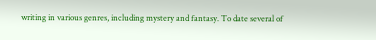writing in various genres, including mystery and fantasy. To date several of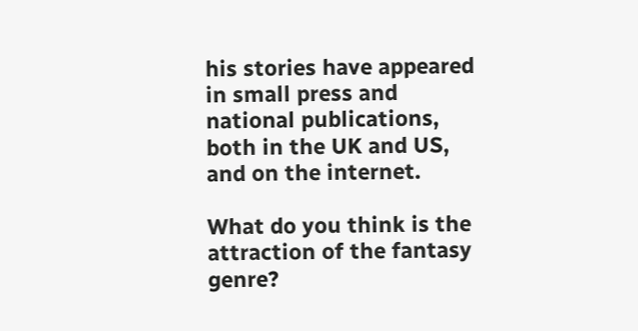his stories have appeared in small press and national publications, both in the UK and US, and on the internet.

What do you think is the attraction of the fantasy genre?